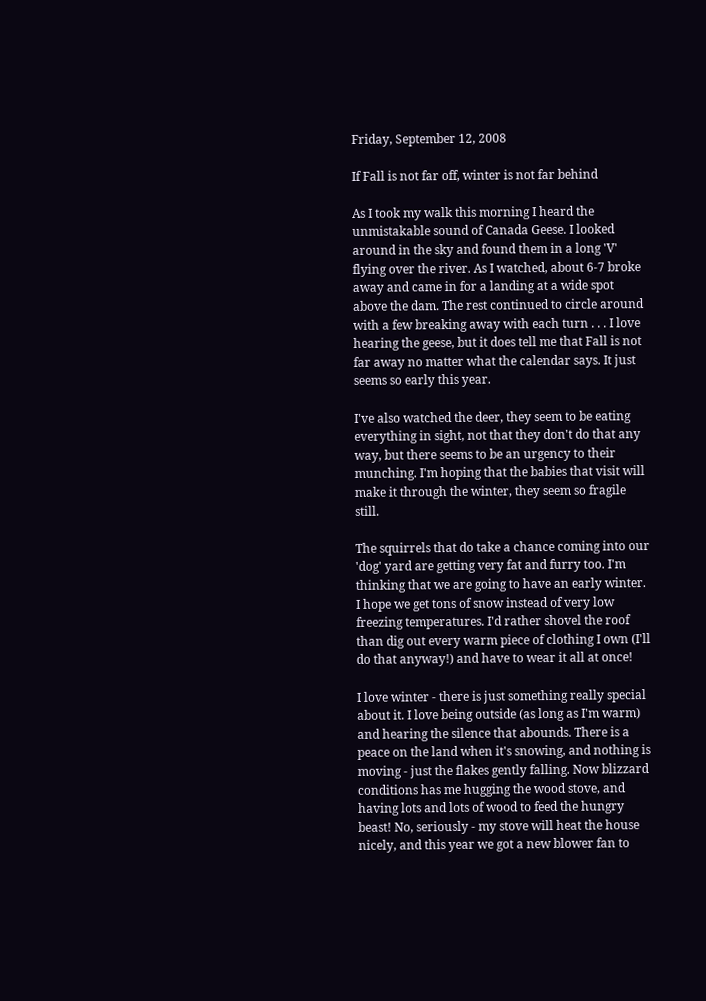Friday, September 12, 2008

If Fall is not far off, winter is not far behind

As I took my walk this morning I heard the unmistakable sound of Canada Geese. I looked around in the sky and found them in a long 'V' flying over the river. As I watched, about 6-7 broke away and came in for a landing at a wide spot above the dam. The rest continued to circle around with a few breaking away with each turn . . . I love hearing the geese, but it does tell me that Fall is not far away no matter what the calendar says. It just seems so early this year.

I've also watched the deer, they seem to be eating everything in sight, not that they don't do that any way, but there seems to be an urgency to their munching. I'm hoping that the babies that visit will make it through the winter, they seem so fragile still.

The squirrels that do take a chance coming into our 'dog' yard are getting very fat and furry too. I'm thinking that we are going to have an early winter. I hope we get tons of snow instead of very low freezing temperatures. I'd rather shovel the roof than dig out every warm piece of clothing I own (I'll do that anyway!) and have to wear it all at once!

I love winter - there is just something really special about it. I love being outside (as long as I'm warm) and hearing the silence that abounds. There is a peace on the land when it's snowing, and nothing is moving - just the flakes gently falling. Now blizzard conditions has me hugging the wood stove, and having lots and lots of wood to feed the hungry beast! No, seriously - my stove will heat the house nicely, and this year we got a new blower fan to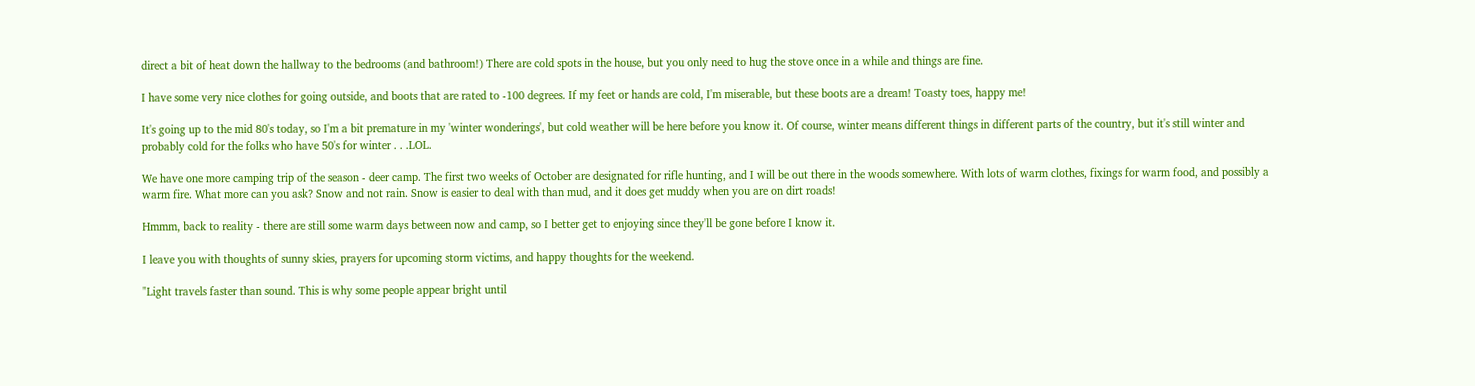direct a bit of heat down the hallway to the bedrooms (and bathroom!) There are cold spots in the house, but you only need to hug the stove once in a while and things are fine.

I have some very nice clothes for going outside, and boots that are rated to -100 degrees. If my feet or hands are cold, I'm miserable, but these boots are a dream! Toasty toes, happy me!

It's going up to the mid 80's today, so I'm a bit premature in my 'winter wonderings', but cold weather will be here before you know it. Of course, winter means different things in different parts of the country, but it's still winter and probably cold for the folks who have 50's for winter . . .LOL.

We have one more camping trip of the season - deer camp. The first two weeks of October are designated for rifle hunting, and I will be out there in the woods somewhere. With lots of warm clothes, fixings for warm food, and possibly a warm fire. What more can you ask? Snow and not rain. Snow is easier to deal with than mud, and it does get muddy when you are on dirt roads!

Hmmm, back to reality - there are still some warm days between now and camp, so I better get to enjoying since they'll be gone before I know it.

I leave you with thoughts of sunny skies, prayers for upcoming storm victims, and happy thoughts for the weekend.

"Light travels faster than sound. This is why some people appear bright until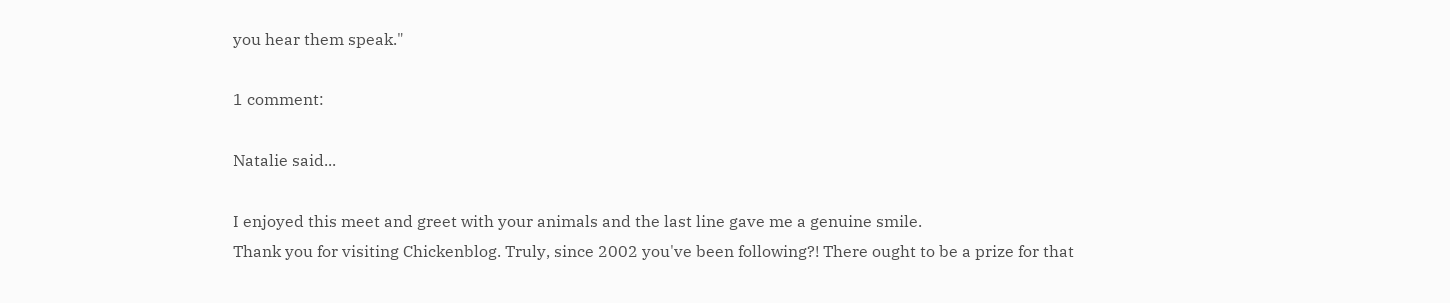you hear them speak."

1 comment:

Natalie said...

I enjoyed this meet and greet with your animals and the last line gave me a genuine smile.
Thank you for visiting Chickenblog. Truly, since 2002 you've been following?! There ought to be a prize for that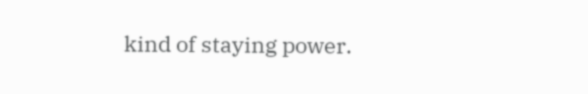kind of staying power.